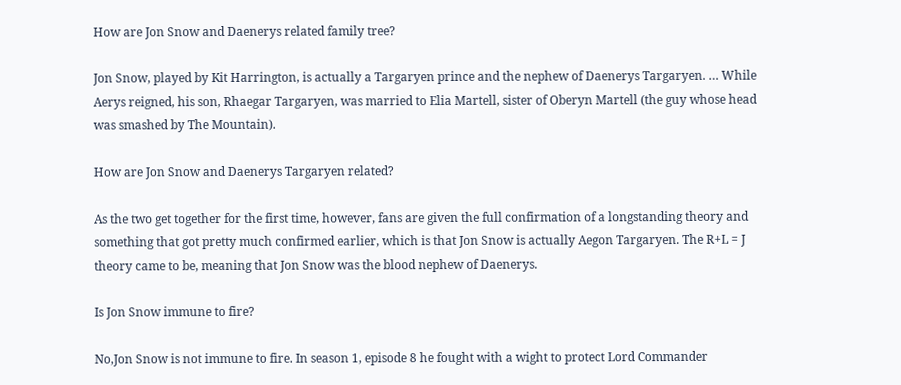How are Jon Snow and Daenerys related family tree?

Jon Snow, played by Kit Harrington, is actually a Targaryen prince and the nephew of Daenerys Targaryen. … While Aerys reigned, his son, Rhaegar Targaryen, was married to Elia Martell, sister of Oberyn Martell (the guy whose head was smashed by The Mountain).

How are Jon Snow and Daenerys Targaryen related?

As the two get together for the first time, however, fans are given the full confirmation of a longstanding theory and something that got pretty much confirmed earlier, which is that Jon Snow is actually Aegon Targaryen. The R+L = J theory came to be, meaning that Jon Snow was the blood nephew of Daenerys.

Is Jon Snow immune to fire?

No,Jon Snow is not immune to fire. In season 1, episode 8 he fought with a wight to protect Lord Commander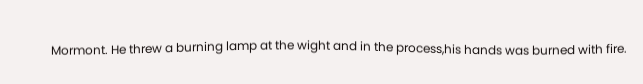Mormont. He threw a burning lamp at the wight and in the process,his hands was burned with fire.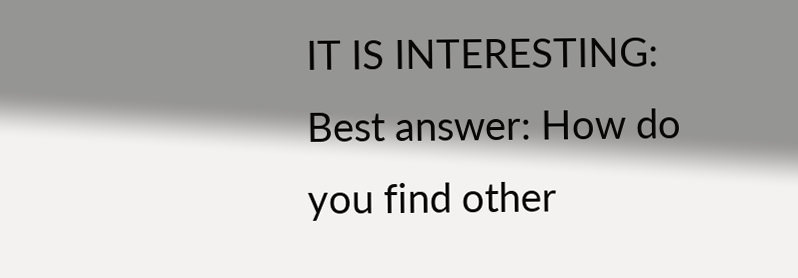IT IS INTERESTING:  Best answer: How do you find other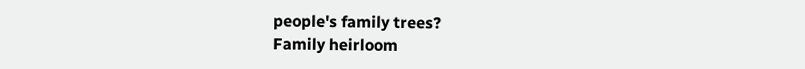people's family trees?
Family heirloom